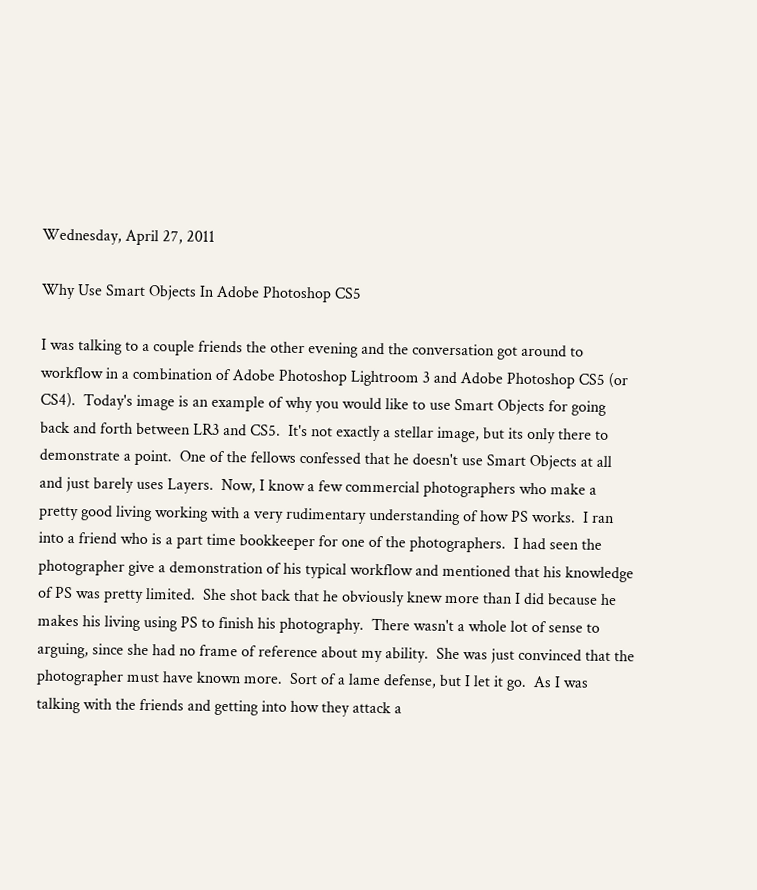Wednesday, April 27, 2011

Why Use Smart Objects In Adobe Photoshop CS5

I was talking to a couple friends the other evening and the conversation got around to workflow in a combination of Adobe Photoshop Lightroom 3 and Adobe Photoshop CS5 (or CS4).  Today's image is an example of why you would like to use Smart Objects for going back and forth between LR3 and CS5.  It's not exactly a stellar image, but its only there to demonstrate a point.  One of the fellows confessed that he doesn't use Smart Objects at all and just barely uses Layers.  Now, I know a few commercial photographers who make a pretty good living working with a very rudimentary understanding of how PS works.  I ran into a friend who is a part time bookkeeper for one of the photographers.  I had seen the photographer give a demonstration of his typical workflow and mentioned that his knowledge of PS was pretty limited.  She shot back that he obviously knew more than I did because he makes his living using PS to finish his photography.  There wasn't a whole lot of sense to arguing, since she had no frame of reference about my ability.  She was just convinced that the photographer must have known more.  Sort of a lame defense, but I let it go.  As I was talking with the friends and getting into how they attack a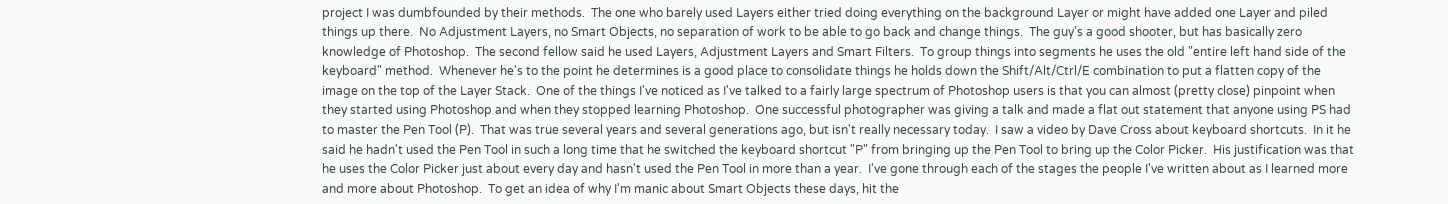project I was dumbfounded by their methods.  The one who barely used Layers either tried doing everything on the background Layer or might have added one Layer and piled things up there.  No Adjustment Layers, no Smart Objects, no separation of work to be able to go back and change things.  The guy's a good shooter, but has basically zero knowledge of Photoshop.  The second fellow said he used Layers, Adjustment Layers and Smart Filters.  To group things into segments he uses the old "entire left hand side of the keyboard" method.  Whenever he's to the point he determines is a good place to consolidate things he holds down the Shift/Alt/Ctrl/E combination to put a flatten copy of the image on the top of the Layer Stack.  One of the things I've noticed as I've talked to a fairly large spectrum of Photoshop users is that you can almost (pretty close) pinpoint when they started using Photoshop and when they stopped learning Photoshop.  One successful photographer was giving a talk and made a flat out statement that anyone using PS had to master the Pen Tool (P).  That was true several years and several generations ago, but isn't really necessary today.  I saw a video by Dave Cross about keyboard shortcuts.  In it he said he hadn't used the Pen Tool in such a long time that he switched the keyboard shortcut "P" from bringing up the Pen Tool to bring up the Color Picker.  His justification was that he uses the Color Picker just about every day and hasn't used the Pen Tool in more than a year.  I've gone through each of the stages the people I've written about as I learned more and more about Photoshop.  To get an idea of why I'm manic about Smart Objects these days, hit the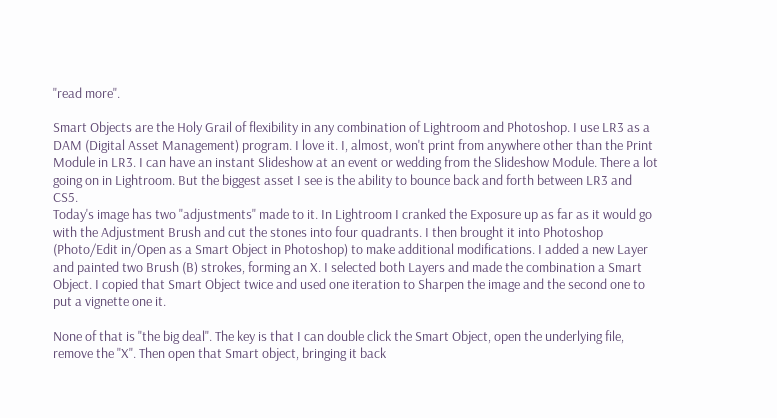"read more".

Smart Objects are the Holy Grail of flexibility in any combination of Lightroom and Photoshop. I use LR3 as a DAM (Digital Asset Management) program. I love it. I, almost, won't print from anywhere other than the Print Module in LR3. I can have an instant Slideshow at an event or wedding from the Slideshow Module. There a lot going on in Lightroom. But the biggest asset I see is the ability to bounce back and forth between LR3 and CS5.
Today's image has two "adjustments" made to it. In Lightroom I cranked the Exposure up as far as it would go with the Adjustment Brush and cut the stones into four quadrants. I then brought it into Photoshop (Photo/Edit in/Open as a Smart Object in Photoshop) to make additional modifications. I added a new Layer and painted two Brush (B) strokes, forming an X. I selected both Layers and made the combination a Smart Object. I copied that Smart Object twice and used one iteration to Sharpen the image and the second one to put a vignette one it.

None of that is "the big deal". The key is that I can double click the Smart Object, open the underlying file, remove the "X". Then open that Smart object, bringing it back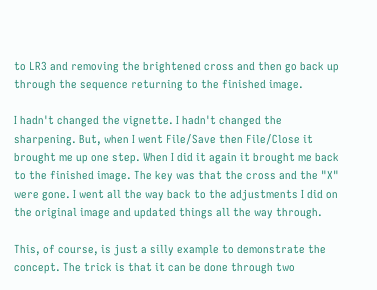to LR3 and removing the brightened cross and then go back up through the sequence returning to the finished image.

I hadn't changed the vignette. I hadn't changed the sharpening. But, when I went File/Save then File/Close it brought me up one step. When I did it again it brought me back to the finished image. The key was that the cross and the "X" were gone. I went all the way back to the adjustments I did on the original image and updated things all the way through.

This, of course, is just a silly example to demonstrate the concept. The trick is that it can be done through two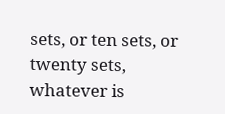sets, or ten sets, or twenty sets, whatever is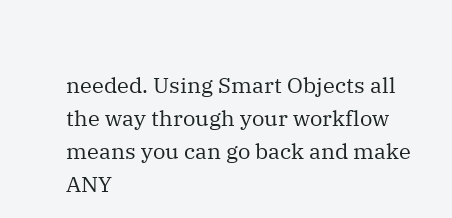needed. Using Smart Objects all the way through your workflow means you can go back and make ANY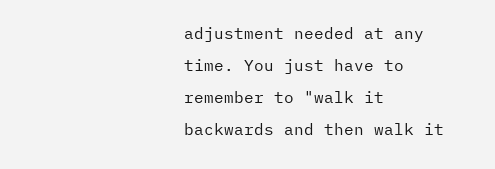adjustment needed at any time. You just have to remember to "walk it backwards and then walk it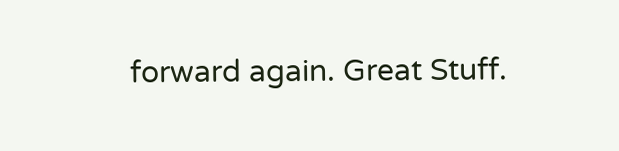forward again. Great Stuff.